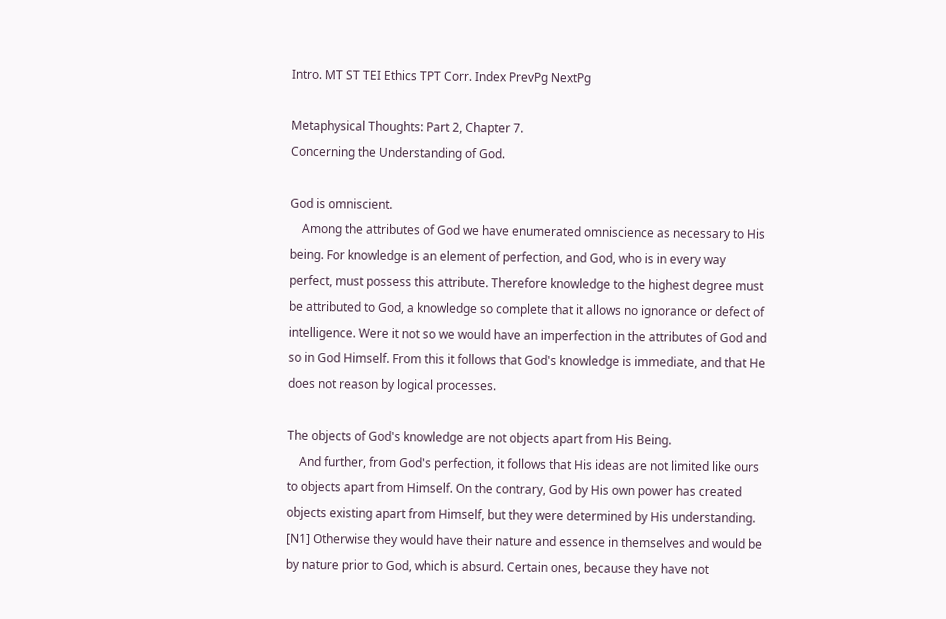Intro. MT ST TEI Ethics TPT Corr. Index PrevPg NextPg

Metaphysical Thoughts: Part 2, Chapter 7.
Concerning the Understanding of God.

God is omniscient.
    Among the attributes of God we have enumerated omniscience as necessary to His being. For knowledge is an element of perfection, and God, who is in every way perfect, must possess this attribute. Therefore knowledge to the highest degree must be attributed to God, a knowledge so complete that it allows no ignorance or defect of intelligence. Were it not so we would have an imperfection in the attributes of God and so in God Himself. From this it follows that God's knowledge is immediate, and that He does not reason by logical processes.

The objects of God's knowledge are not objects apart from His Being.
    And further, from God's perfection, it follows that His ideas are not limited like ours to objects apart from Himself. On the contrary, God by His own power has created objects existing apart from Himself, but they were determined by His understanding. [N1] Otherwise they would have their nature and essence in themselves and would be by nature prior to God, which is absurd. Certain ones, because they have not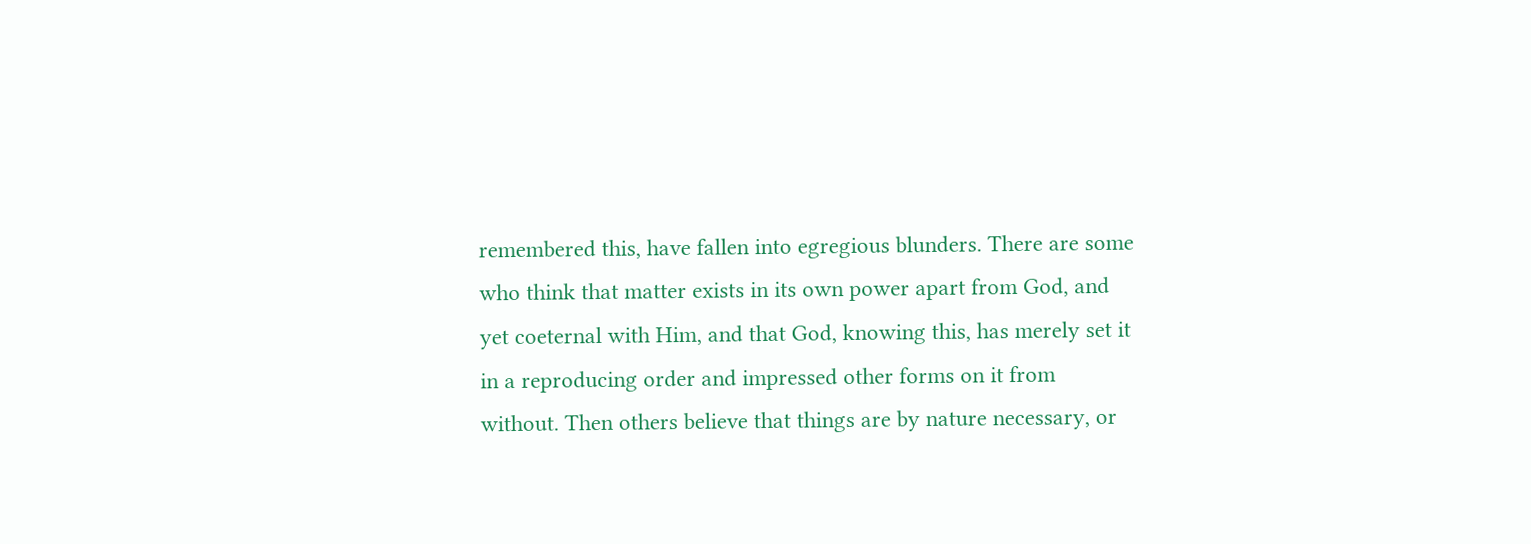remembered this, have fallen into egregious blunders. There are some who think that matter exists in its own power apart from God, and yet coeternal with Him, and that God, knowing this, has merely set it in a reproducing order and impressed other forms on it from without. Then others believe that things are by nature necessary, or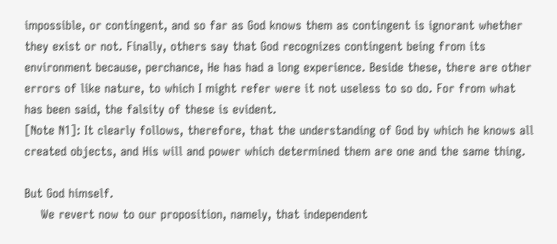impossible, or contingent, and so far as God knows them as contingent is ignorant whether they exist or not. Finally, others say that God recognizes contingent being from its environment because, perchance, He has had a long experience. Beside these, there are other errors of like nature, to which I might refer were it not useless to so do. For from what has been said, the falsity of these is evident.
[Note N1]: It clearly follows, therefore, that the understanding of God by which he knows all created objects, and His will and power which determined them are one and the same thing.

But God himself.
    We revert now to our proposition, namely, that independent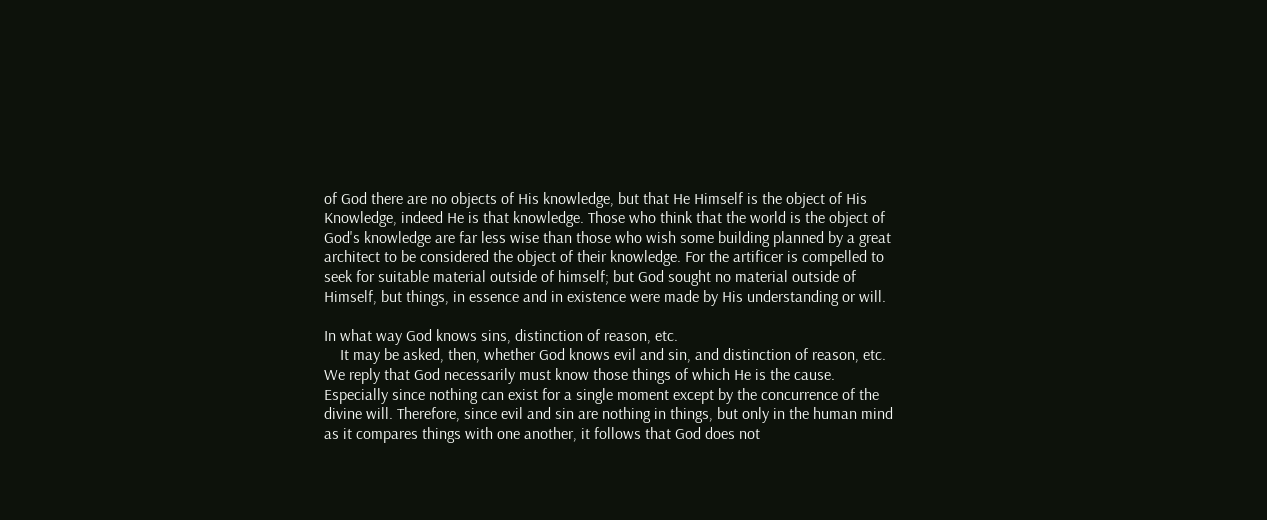of God there are no objects of His knowledge, but that He Himself is the object of His Knowledge, indeed He is that knowledge. Those who think that the world is the object of God's knowledge are far less wise than those who wish some building planned by a great architect to be considered the object of their knowledge. For the artificer is compelled to seek for suitable material outside of himself; but God sought no material outside of Himself, but things, in essence and in existence were made by His understanding or will.

In what way God knows sins, distinction of reason, etc.
    It may be asked, then, whether God knows evil and sin, and distinction of reason, etc. We reply that God necessarily must know those things of which He is the cause. Especially since nothing can exist for a single moment except by the concurrence of the divine will. Therefore, since evil and sin are nothing in things, but only in the human mind as it compares things with one another, it follows that God does not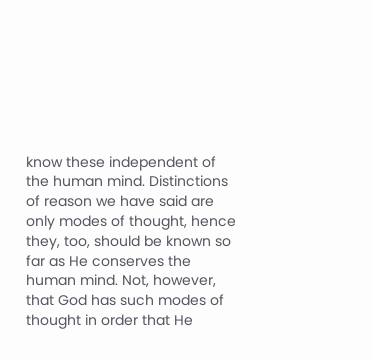know these independent of the human mind. Distinctions of reason we have said are only modes of thought, hence they, too, should be known so far as He conserves the human mind. Not, however, that God has such modes of thought in order that He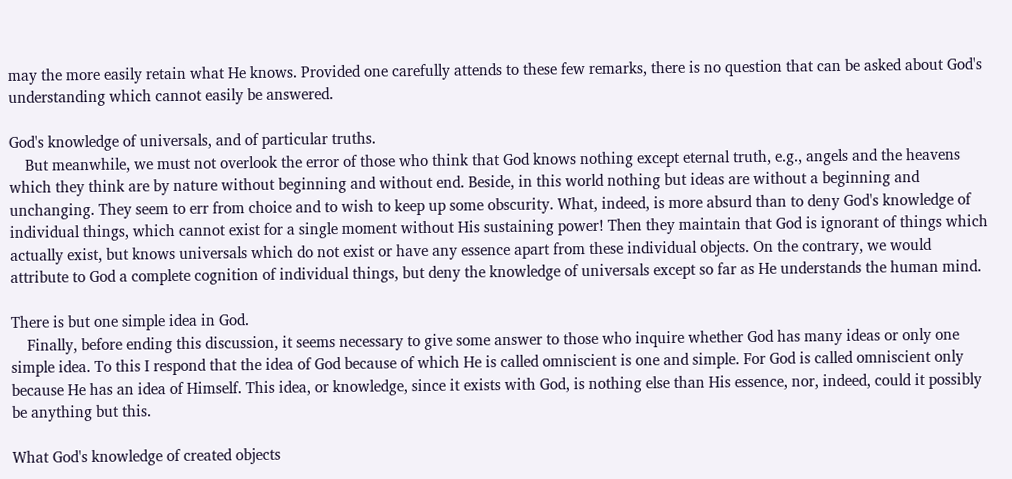may the more easily retain what He knows. Provided one carefully attends to these few remarks, there is no question that can be asked about God's understanding which cannot easily be answered.

God's knowledge of universals, and of particular truths.
    But meanwhile, we must not overlook the error of those who think that God knows nothing except eternal truth, e.g., angels and the heavens which they think are by nature without beginning and without end. Beside, in this world nothing but ideas are without a beginning and unchanging. They seem to err from choice and to wish to keep up some obscurity. What, indeed, is more absurd than to deny God's knowledge of individual things, which cannot exist for a single moment without His sustaining power! Then they maintain that God is ignorant of things which actually exist, but knows universals which do not exist or have any essence apart from these individual objects. On the contrary, we would attribute to God a complete cognition of individual things, but deny the knowledge of universals except so far as He understands the human mind.

There is but one simple idea in God.
    Finally, before ending this discussion, it seems necessary to give some answer to those who inquire whether God has many ideas or only one simple idea. To this I respond that the idea of God because of which He is called omniscient is one and simple. For God is called omniscient only because He has an idea of Himself. This idea, or knowledge, since it exists with God, is nothing else than His essence, nor, indeed, could it possibly be anything but this.

What God's knowledge of created objects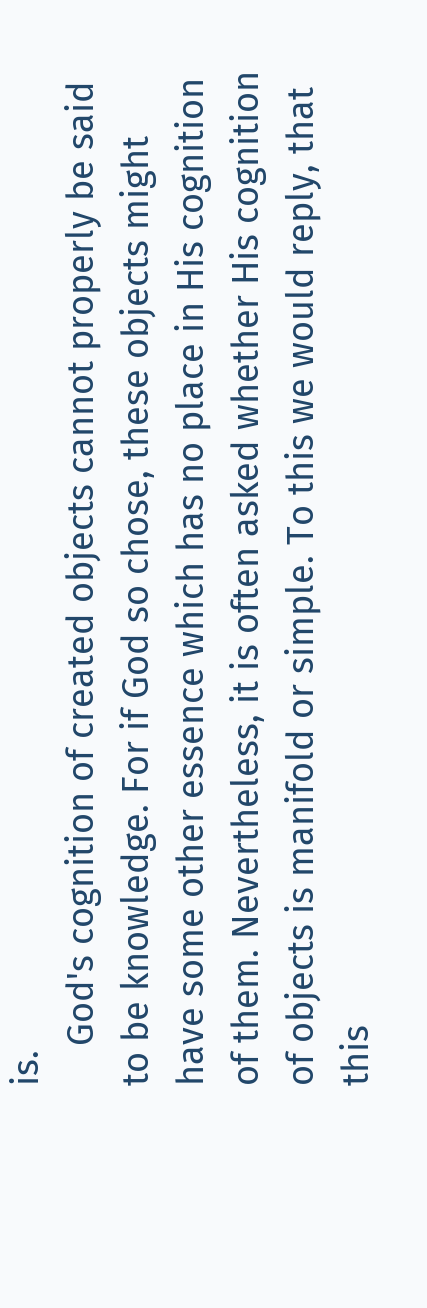is.
    God's cognition of created objects cannot properly be said to be knowledge. For if God so chose, these objects might have some other essence which has no place in His cognition of them. Nevertheless, it is often asked whether His cognition of objects is manifold or simple. To this we would reply, that this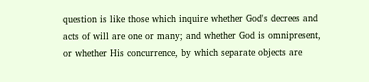question is like those which inquire whether God's decrees and acts of will are one or many; and whether God is omnipresent, or whether His concurrence, by which separate objects are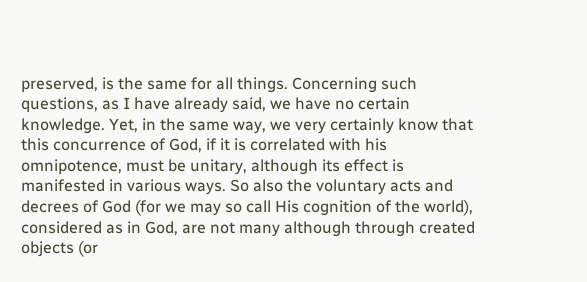preserved, is the same for all things. Concerning such questions, as I have already said, we have no certain knowledge. Yet, in the same way, we very certainly know that this concurrence of God, if it is correlated with his omnipotence, must be unitary, although its effect is manifested in various ways. So also the voluntary acts and decrees of God (for we may so call His cognition of the world), considered as in God, are not many although through created objects (or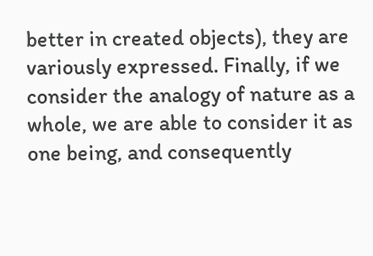better in created objects), they are variously expressed. Finally, if we consider the analogy of nature as a whole, we are able to consider it as one being, and consequently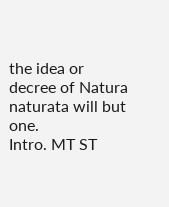the idea or decree of Natura naturata will but one.
Intro. MT ST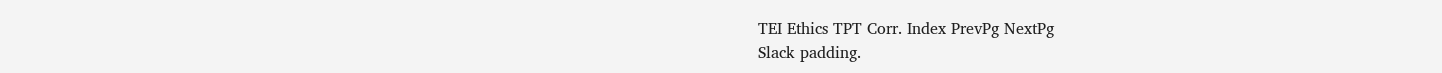TEI Ethics TPT Corr. Index PrevPg NextPg
Slack padding.